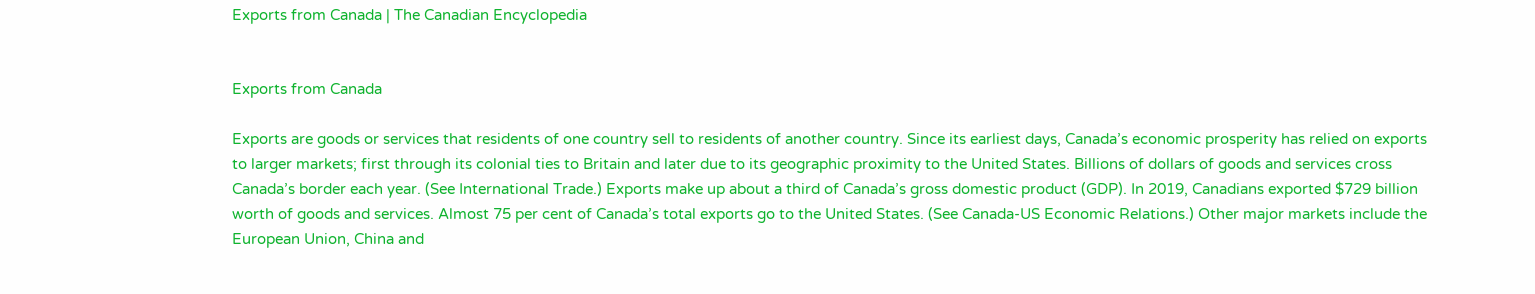Exports from Canada | The Canadian Encyclopedia


Exports from Canada

Exports are goods or services that residents of one country sell to residents of another country. Since its earliest days, Canada’s economic prosperity has relied on exports to larger markets; first through its colonial ties to Britain and later due to its geographic proximity to the United States. Billions of dollars of goods and services cross Canada’s border each year. (See International Trade.) Exports make up about a third of Canada’s gross domestic product (GDP). In 2019, Canadians exported $729 billion worth of goods and services. Almost 75 per cent of Canada’s total exports go to the United States. (See Canada-US Economic Relations.) Other major markets include the European Union, China and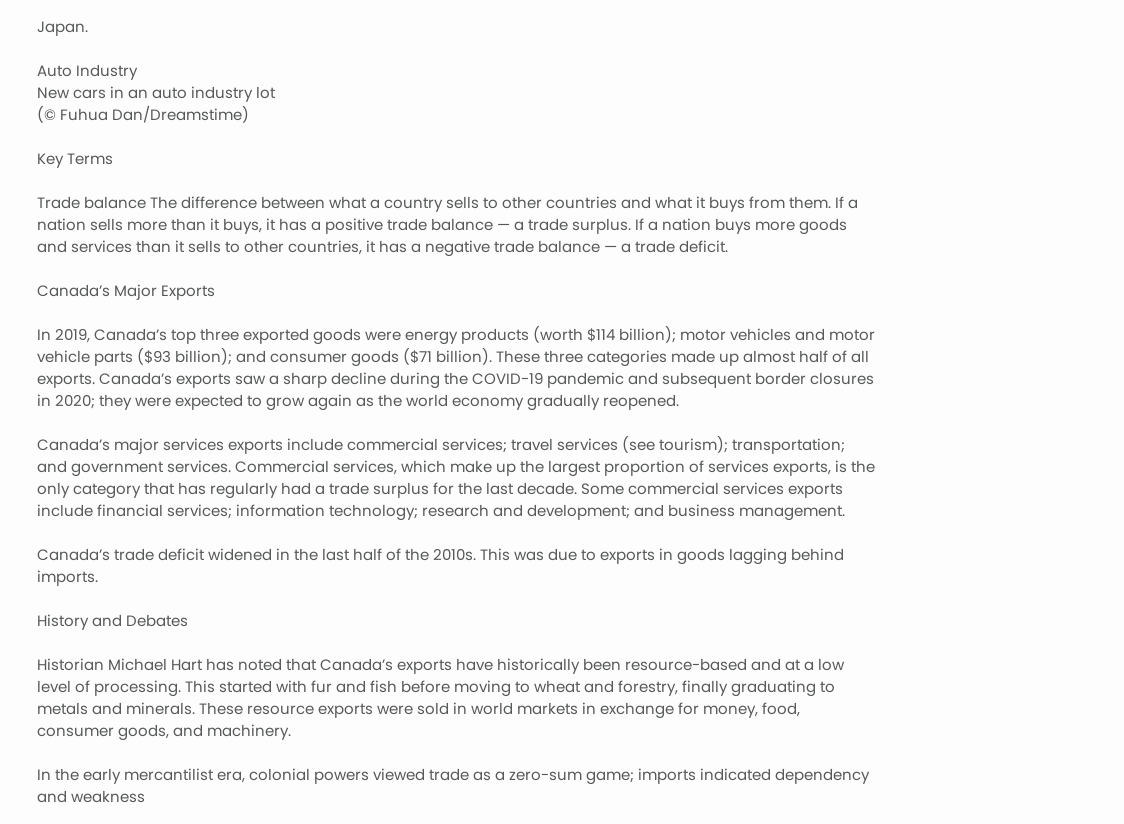Japan.

Auto Industry
New cars in an auto industry lot
(© Fuhua Dan/Dreamstime)

Key Terms

Trade balance The difference between what a country sells to other countries and what it buys from them. If a nation sells more than it buys, it has a positive trade balance — a trade surplus. If a nation buys more goods and services than it sells to other countries, it has a negative trade balance — a trade deficit.

Canada’s Major Exports

In 2019, Canada’s top three exported goods were energy products (worth $114 billion); motor vehicles and motor vehicle parts ($93 billion); and consumer goods ($71 billion). These three categories made up almost half of all exports. Canada’s exports saw a sharp decline during the COVID-19 pandemic and subsequent border closures in 2020; they were expected to grow again as the world economy gradually reopened.

Canada’s major services exports include commercial services; travel services (see tourism); transportation; and government services. Commercial services, which make up the largest proportion of services exports, is the only category that has regularly had a trade surplus for the last decade. Some commercial services exports include financial services; information technology; research and development; and business management.

Canada’s trade deficit widened in the last half of the 2010s. This was due to exports in goods lagging behind imports.

History and Debates

Historian Michael Hart has noted that Canada’s exports have historically been resource-based and at a low level of processing. This started with fur and fish before moving to wheat and forestry, finally graduating to metals and minerals. These resource exports were sold in world markets in exchange for money, food, consumer goods, and machinery.

In the early mercantilist era, colonial powers viewed trade as a zero-sum game; imports indicated dependency and weakness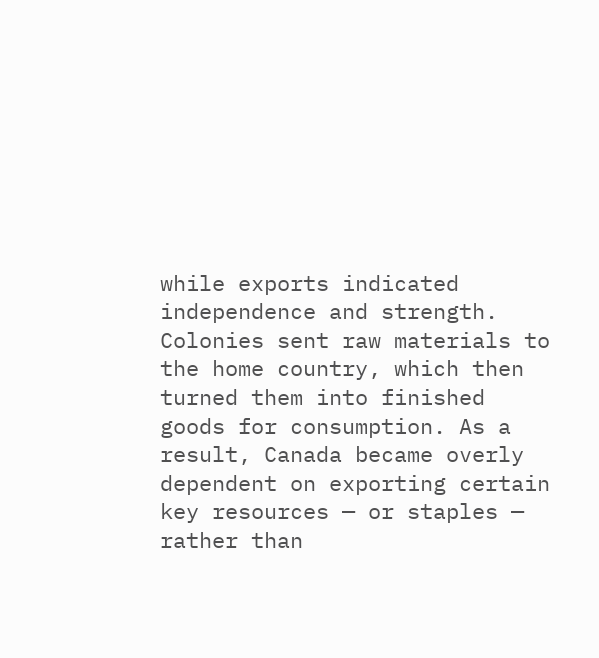while exports indicated independence and strength. Colonies sent raw materials to the home country, which then turned them into finished goods for consumption. As a result, Canada became overly dependent on exporting certain key resources — or staples — rather than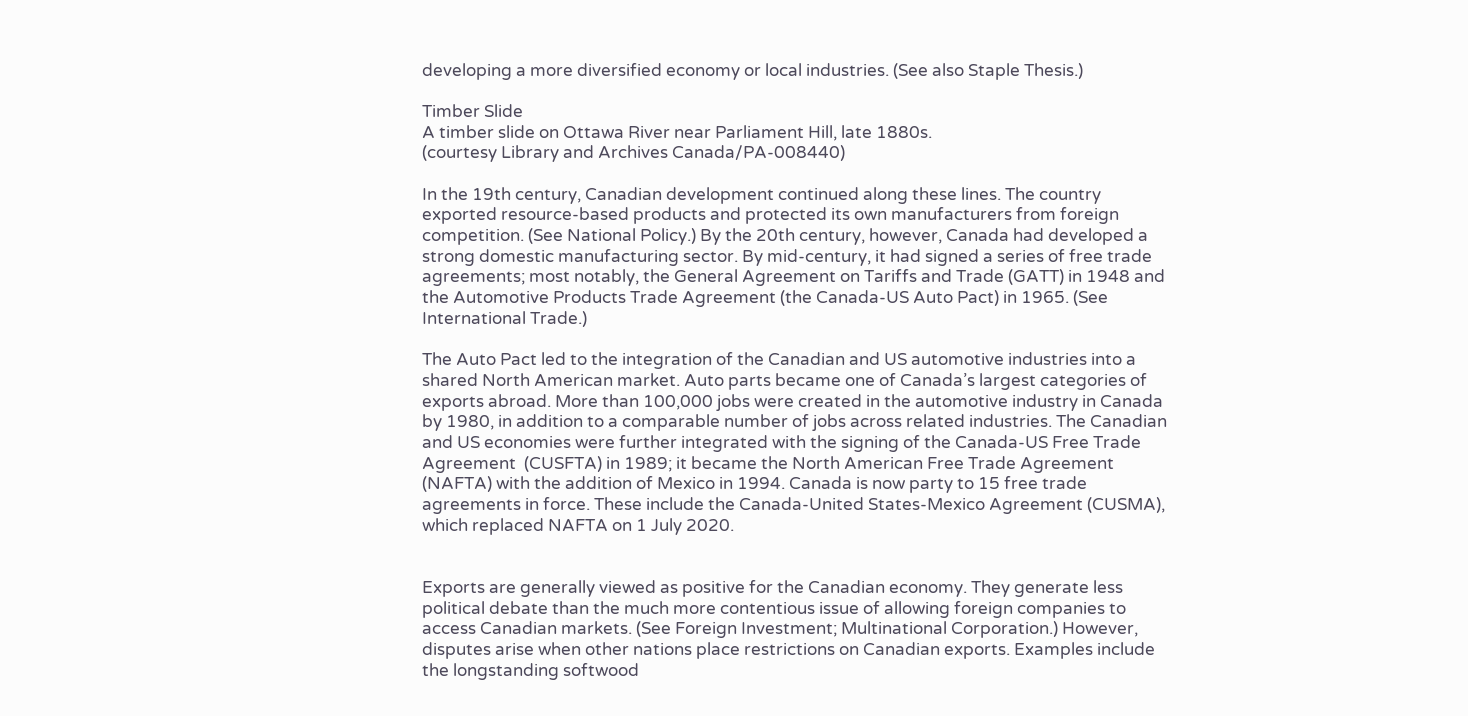developing a more diversified economy or local industries. (See also Staple Thesis.)

Timber Slide
A timber slide on Ottawa River near Parliament Hill, late 1880s.
(courtesy Library and Archives Canada/PA-008440)

In the 19th century, Canadian development continued along these lines. The country exported resource-based products and protected its own manufacturers from foreign competition. (See National Policy.) By the 20th century, however, Canada had developed a strong domestic manufacturing sector. By mid-century, it had signed a series of free trade agreements; most notably, the General Agreement on Tariffs and Trade (GATT) in 1948 and the Automotive Products Trade Agreement (the Canada-US Auto Pact) in 1965. (See International Trade.)

The Auto Pact led to the integration of the Canadian and US automotive industries into a shared North American market. Auto parts became one of Canada’s largest categories of exports abroad. More than 100,000 jobs were created in the automotive industry in Canada by 1980, in addition to a comparable number of jobs across related industries. The Canadian and US economies were further integrated with the signing of the Canada-US Free Trade Agreement  (CUSFTA) in 1989; it became the North American Free Trade Agreement (NAFTA) with the addition of Mexico in 1994. Canada is now party to 15 free trade agreements in force. These include the Canada-United States-Mexico Agreement (CUSMA), which replaced NAFTA on 1 July 2020.


Exports are generally viewed as positive for the Canadian economy. They generate less political debate than the much more contentious issue of allowing foreign companies to access Canadian markets. (See Foreign Investment; Multinational Corporation.) However, disputes arise when other nations place restrictions on Canadian exports. Examples include the longstanding softwood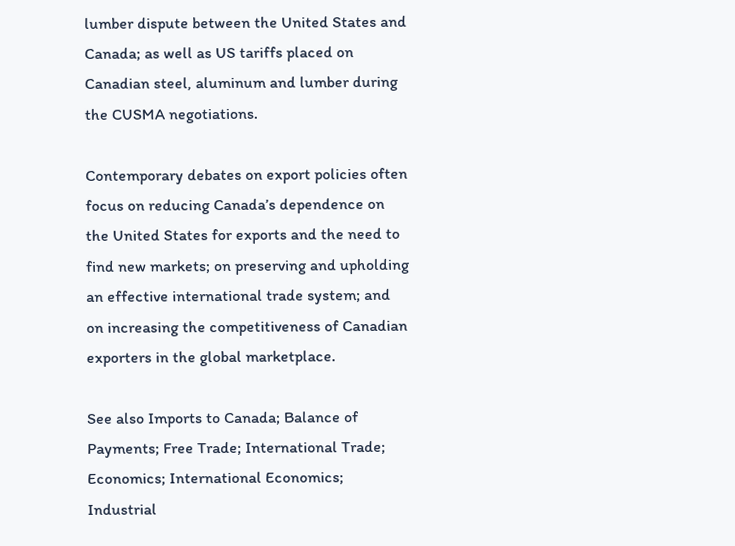lumber dispute between the United States and Canada; as well as US tariffs placed on Canadian steel, aluminum and lumber during the CUSMA negotiations.

Contemporary debates on export policies often focus on reducing Canada’s dependence on the United States for exports and the need to find new markets; on preserving and upholding an effective international trade system; and on increasing the competitiveness of Canadian exporters in the global marketplace.

See also Imports to Canada; Balance of Payments; Free Trade; International Trade; Economics; International Economics; Industrial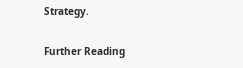Strategy.

Further Reading